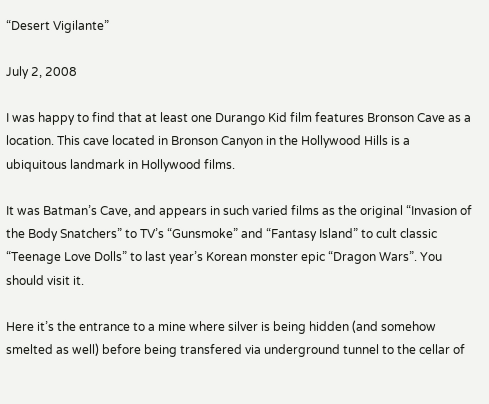“Desert Vigilante”

July 2, 2008

I was happy to find that at least one Durango Kid film features Bronson Cave as a location. This cave located in Bronson Canyon in the Hollywood Hills is a ubiquitous landmark in Hollywood films.

It was Batman’s Cave, and appears in such varied films as the original “Invasion of the Body Snatchers” to TV’s “Gunsmoke” and “Fantasy Island” to cult classic “Teenage Love Dolls” to last year’s Korean monster epic “Dragon Wars”. You should visit it.

Here it’s the entrance to a mine where silver is being hidden (and somehow smelted as well) before being transfered via underground tunnel to the cellar of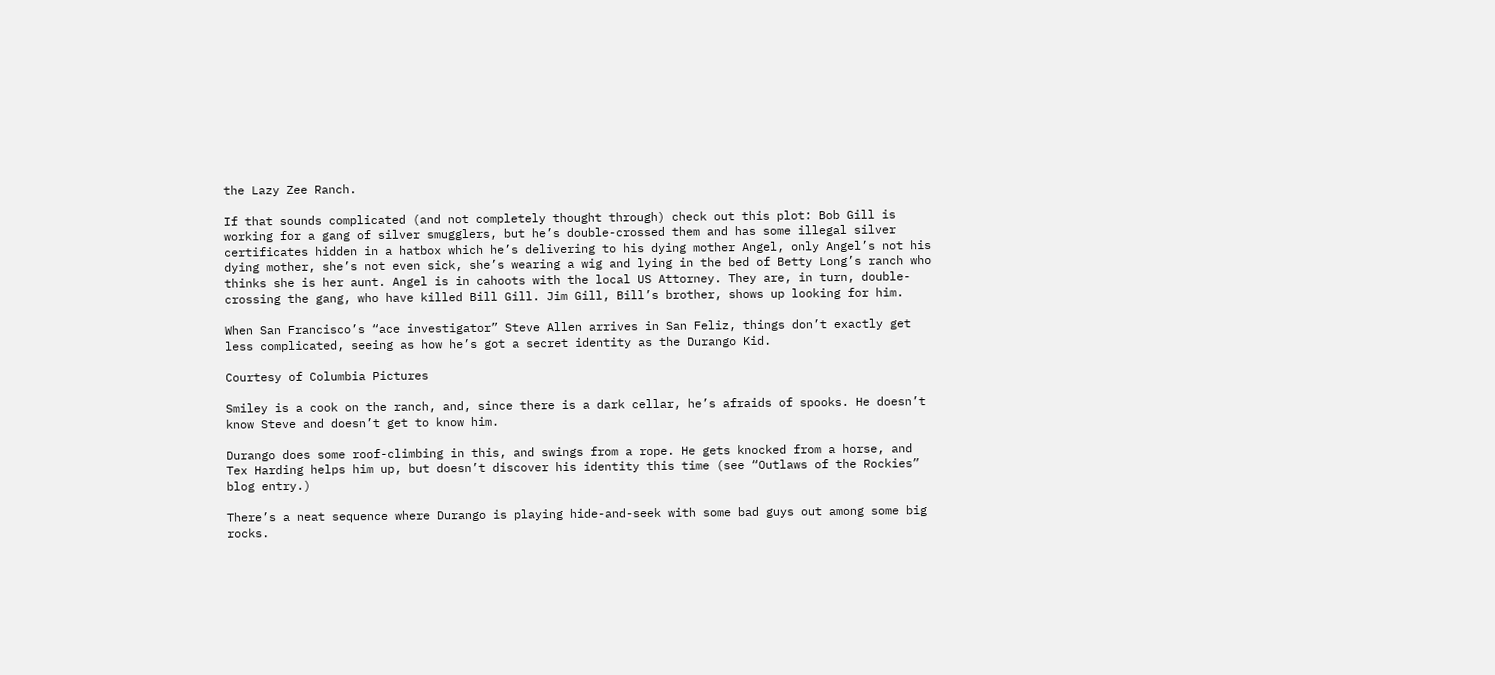the Lazy Zee Ranch.

If that sounds complicated (and not completely thought through) check out this plot: Bob Gill is working for a gang of silver smugglers, but he’s double-crossed them and has some illegal silver certificates hidden in a hatbox which he’s delivering to his dying mother Angel, only Angel’s not his dying mother, she’s not even sick, she’s wearing a wig and lying in the bed of Betty Long’s ranch who thinks she is her aunt. Angel is in cahoots with the local US Attorney. They are, in turn, double-crossing the gang, who have killed Bill Gill. Jim Gill, Bill’s brother, shows up looking for him.

When San Francisco’s “ace investigator” Steve Allen arrives in San Feliz, things don’t exactly get less complicated, seeing as how he’s got a secret identity as the Durango Kid.

Courtesy of Columbia Pictures

Smiley is a cook on the ranch, and, since there is a dark cellar, he’s afraids of spooks. He doesn’t know Steve and doesn’t get to know him.

Durango does some roof-climbing in this, and swings from a rope. He gets knocked from a horse, and Tex Harding helps him up, but doesn’t discover his identity this time (see “Outlaws of the Rockies” blog entry.)

There’s a neat sequence where Durango is playing hide-and-seek with some bad guys out among some big rocks.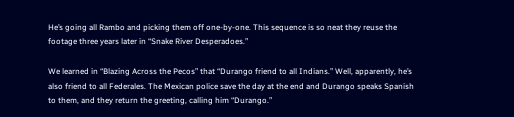He’s going all Rambo and picking them off one-by-one. This sequence is so neat they reuse the footage three years later in “Snake River Desperadoes.”

We learned in “Blazing Across the Pecos” that “Durango friend to all Indians.” Well, apparently, he’s also friend to all Federales. The Mexican police save the day at the end and Durango speaks Spanish to them, and they return the greeting, calling him “Durango.”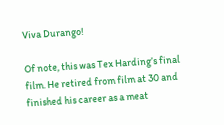Viva Durango!

Of note, this was Tex Harding’s final film. He retired from film at 30 and finished his career as a meat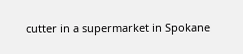cutter in a supermarket in Spokane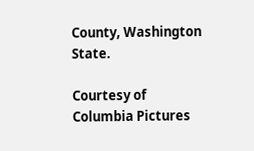County, Washington State.

Courtesy of Columbia Pictures